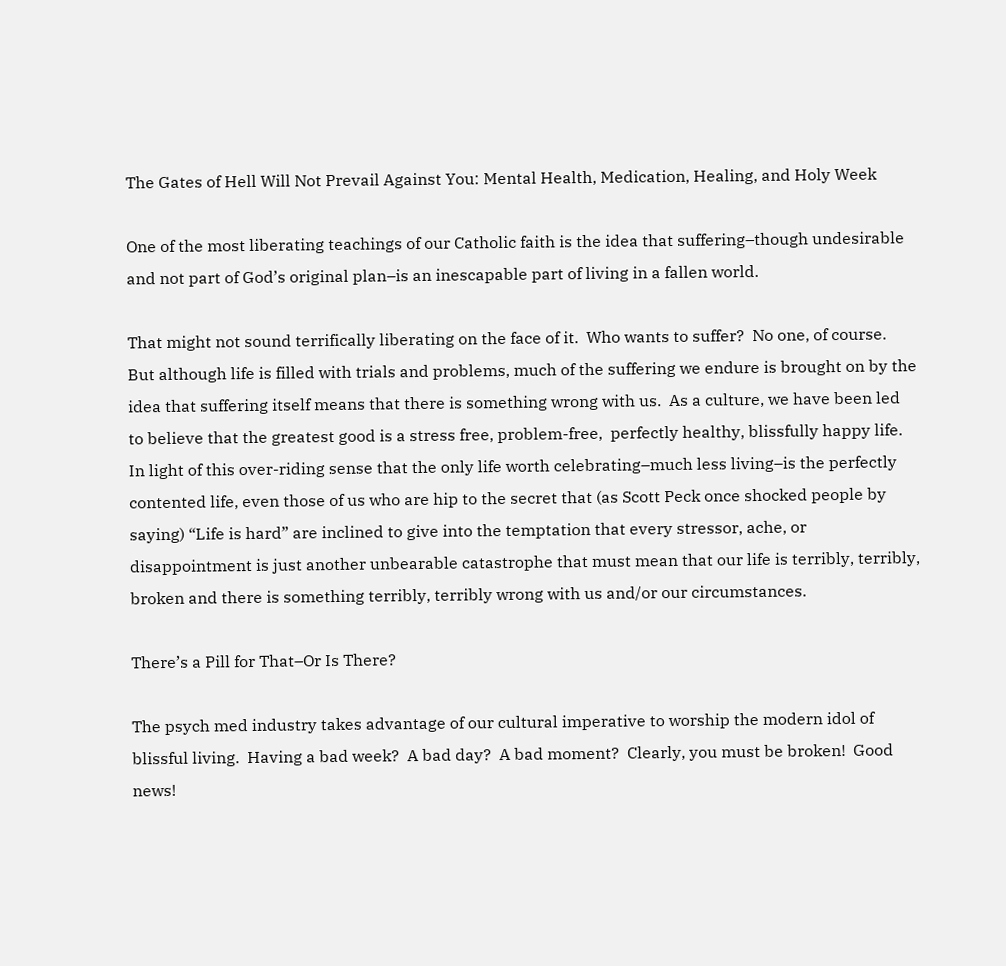The Gates of Hell Will Not Prevail Against You: Mental Health, Medication, Healing, and Holy Week

One of the most liberating teachings of our Catholic faith is the idea that suffering–though undesirable and not part of God’s original plan–is an inescapable part of living in a fallen world.

That might not sound terrifically liberating on the face of it.  Who wants to suffer?  No one, of course.  But although life is filled with trials and problems, much of the suffering we endure is brought on by the idea that suffering itself means that there is something wrong with us.  As a culture, we have been led to believe that the greatest good is a stress free, problem-free,  perfectly healthy, blissfully happy life.  In light of this over-riding sense that the only life worth celebrating–much less living–is the perfectly contented life, even those of us who are hip to the secret that (as Scott Peck once shocked people by saying) “Life is hard” are inclined to give into the temptation that every stressor, ache, or disappointment is just another unbearable catastrophe that must mean that our life is terribly, terribly, broken and there is something terribly, terribly wrong with us and/or our circumstances.

There’s a Pill for That–Or Is There?

The psych med industry takes advantage of our cultural imperative to worship the modern idol of blissful living.  Having a bad week?  A bad day?  A bad moment?  Clearly, you must be broken!  Good news!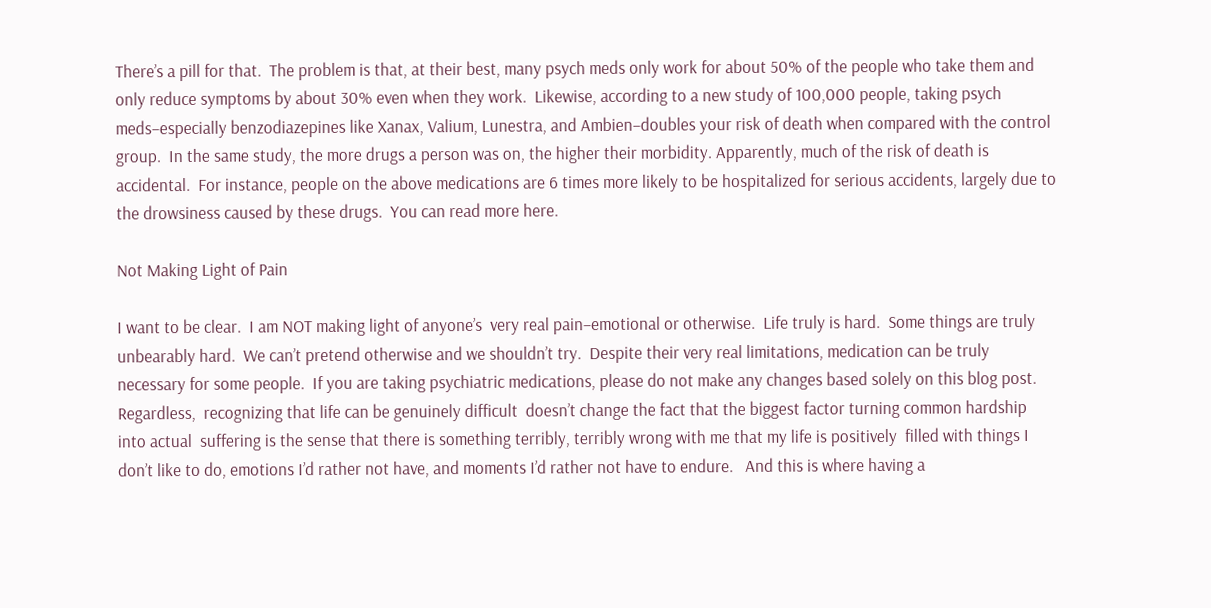There’s a pill for that.  The problem is that, at their best, many psych meds only work for about 50% of the people who take them and only reduce symptoms by about 30% even when they work.  Likewise, according to a new study of 100,000 people, taking psych meds–especially benzodiazepines like Xanax, Valium, Lunestra, and Ambien–doubles your risk of death when compared with the control group.  In the same study, the more drugs a person was on, the higher their morbidity. Apparently, much of the risk of death is accidental.  For instance, people on the above medications are 6 times more likely to be hospitalized for serious accidents, largely due to the drowsiness caused by these drugs.  You can read more here.

Not Making Light of Pain

I want to be clear.  I am NOT making light of anyone’s  very real pain–emotional or otherwise.  Life truly is hard.  Some things are truly unbearably hard.  We can’t pretend otherwise and we shouldn’t try.  Despite their very real limitations, medication can be truly necessary for some people.  If you are taking psychiatric medications, please do not make any changes based solely on this blog post.   Regardless,  recognizing that life can be genuinely difficult  doesn’t change the fact that the biggest factor turning common hardship into actual  suffering is the sense that there is something terribly, terribly wrong with me that my life is positively  filled with things I don’t like to do, emotions I’d rather not have, and moments I’d rather not have to endure.   And this is where having a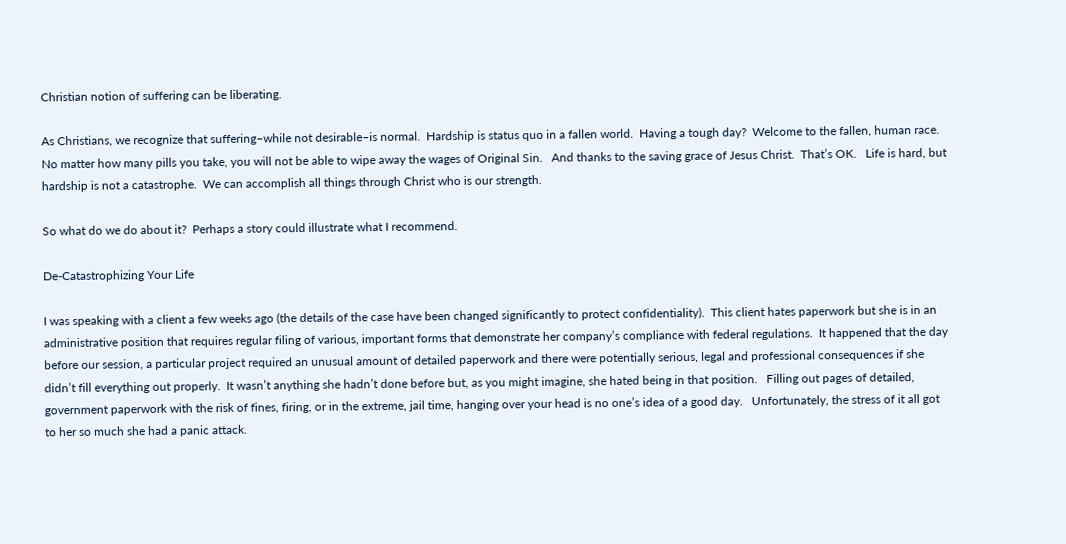Christian notion of suffering can be liberating.

As Christians, we recognize that suffering–while not desirable–is normal.  Hardship is status quo in a fallen world.  Having a tough day?  Welcome to the fallen, human race.  No matter how many pills you take, you will not be able to wipe away the wages of Original Sin.   And thanks to the saving grace of Jesus Christ.  That’s OK.   Life is hard, but hardship is not a catastrophe.  We can accomplish all things through Christ who is our strength.

So what do we do about it?  Perhaps a story could illustrate what I recommend.

De-Catastrophizing Your Life

I was speaking with a client a few weeks ago (the details of the case have been changed significantly to protect confidentiality).  This client hates paperwork but she is in an administrative position that requires regular filing of various, important forms that demonstrate her company’s compliance with federal regulations.  It happened that the day before our session, a particular project required an unusual amount of detailed paperwork and there were potentially serious, legal and professional consequences if she didn’t fill everything out properly.  It wasn’t anything she hadn’t done before but, as you might imagine, she hated being in that position.   Filling out pages of detailed, government paperwork with the risk of fines, firing, or in the extreme, jail time, hanging over your head is no one’s idea of a good day.   Unfortunately, the stress of it all got to her so much she had a panic attack.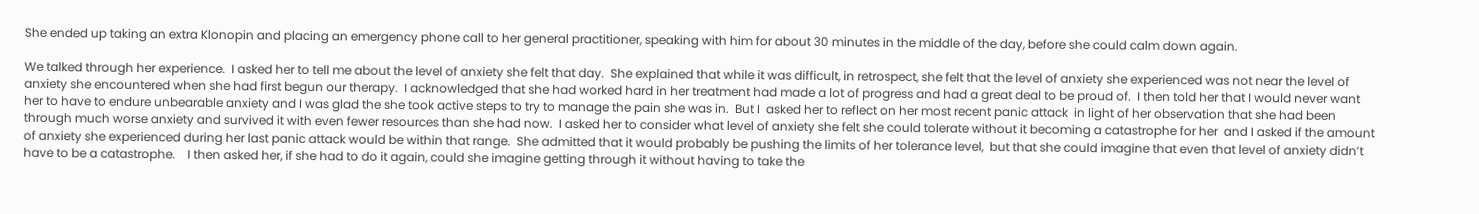She ended up taking an extra Klonopin and placing an emergency phone call to her general practitioner, speaking with him for about 30 minutes in the middle of the day, before she could calm down again.

We talked through her experience.  I asked her to tell me about the level of anxiety she felt that day.  She explained that while it was difficult, in retrospect, she felt that the level of anxiety she experienced was not near the level of anxiety she encountered when she had first begun our therapy.  I acknowledged that she had worked hard in her treatment had made a lot of progress and had a great deal to be proud of.  I then told her that I would never want her to have to endure unbearable anxiety and I was glad the she took active steps to try to manage the pain she was in.  But I  asked her to reflect on her most recent panic attack  in light of her observation that she had been through much worse anxiety and survived it with even fewer resources than she had now.  I asked her to consider what level of anxiety she felt she could tolerate without it becoming a catastrophe for her  and I asked if the amount of anxiety she experienced during her last panic attack would be within that range.  She admitted that it would probably be pushing the limits of her tolerance level,  but that she could imagine that even that level of anxiety didn’t have to be a catastrophe.    I then asked her, if she had to do it again, could she imagine getting through it without having to take the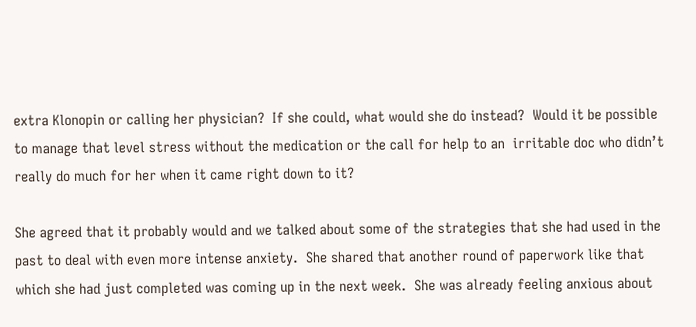extra Klonopin or calling her physician?  If she could, what would she do instead?  Would it be possible to manage that level stress without the medication or the call for help to an  irritable doc who didn’t really do much for her when it came right down to it?

She agreed that it probably would and we talked about some of the strategies that she had used in the past to deal with even more intense anxiety.  She shared that another round of paperwork like that which she had just completed was coming up in the next week.  She was already feeling anxious about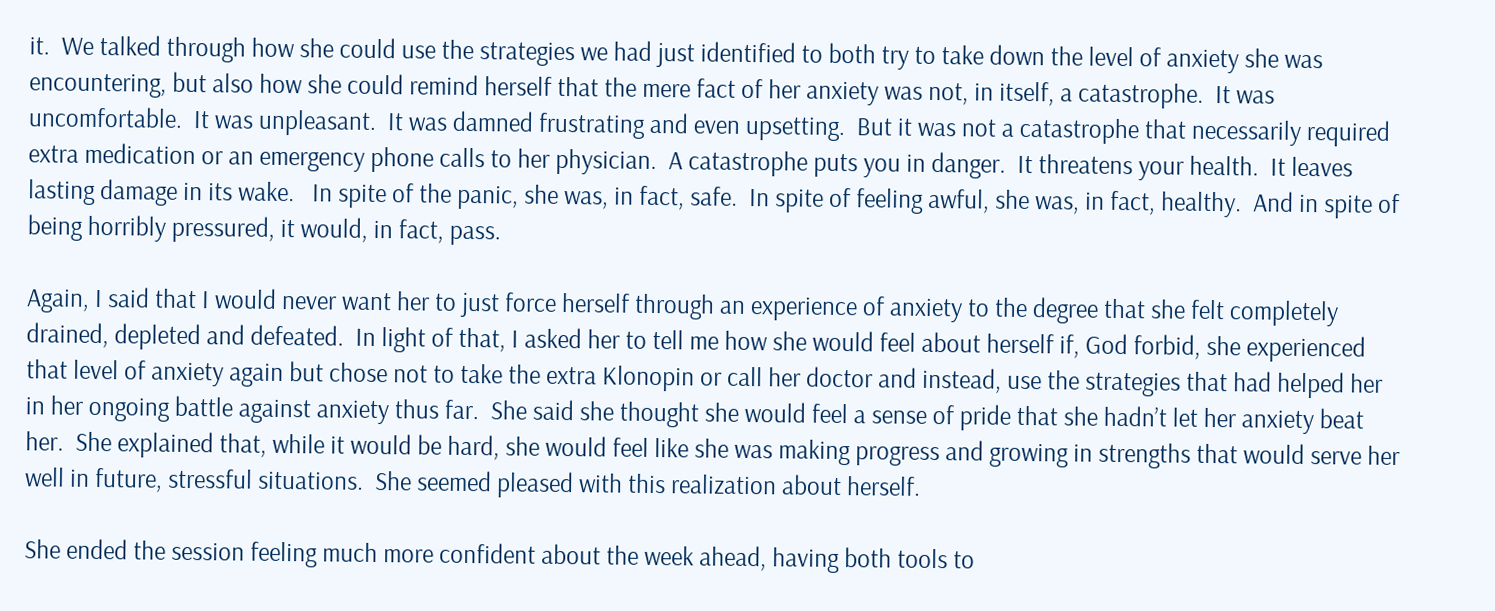it.  We talked through how she could use the strategies we had just identified to both try to take down the level of anxiety she was encountering, but also how she could remind herself that the mere fact of her anxiety was not, in itself, a catastrophe.  It was uncomfortable.  It was unpleasant.  It was damned frustrating and even upsetting.  But it was not a catastrophe that necessarily required extra medication or an emergency phone calls to her physician.  A catastrophe puts you in danger.  It threatens your health.  It leaves lasting damage in its wake.   In spite of the panic, she was, in fact, safe.  In spite of feeling awful, she was, in fact, healthy.  And in spite of being horribly pressured, it would, in fact, pass.

Again, I said that I would never want her to just force herself through an experience of anxiety to the degree that she felt completely drained, depleted and defeated.  In light of that, I asked her to tell me how she would feel about herself if, God forbid, she experienced that level of anxiety again but chose not to take the extra Klonopin or call her doctor and instead, use the strategies that had helped her in her ongoing battle against anxiety thus far.  She said she thought she would feel a sense of pride that she hadn’t let her anxiety beat her.  She explained that, while it would be hard, she would feel like she was making progress and growing in strengths that would serve her well in future, stressful situations.  She seemed pleased with this realization about herself.

She ended the session feeling much more confident about the week ahead, having both tools to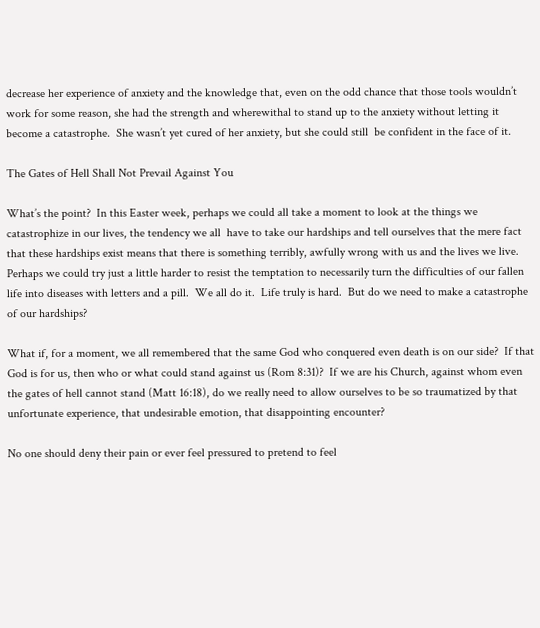decrease her experience of anxiety and the knowledge that, even on the odd chance that those tools wouldn’t work for some reason, she had the strength and wherewithal to stand up to the anxiety without letting it become a catastrophe.  She wasn’t yet cured of her anxiety, but she could still  be confident in the face of it.

The Gates of Hell Shall Not Prevail Against You

What’s the point?  In this Easter week, perhaps we could all take a moment to look at the things we catastrophize in our lives, the tendency we all  have to take our hardships and tell ourselves that the mere fact that these hardships exist means that there is something terribly, awfully wrong with us and the lives we live.  Perhaps we could try just a little harder to resist the temptation to necessarily turn the difficulties of our fallen life into diseases with letters and a pill.  We all do it.  Life truly is hard.  But do we need to make a catastrophe of our hardships?

What if, for a moment, we all remembered that the same God who conquered even death is on our side?  If that God is for us, then who or what could stand against us (Rom 8:31)?  If we are his Church, against whom even the gates of hell cannot stand (Matt 16:18), do we really need to allow ourselves to be so traumatized by that unfortunate experience, that undesirable emotion, that disappointing encounter?

No one should deny their pain or ever feel pressured to pretend to feel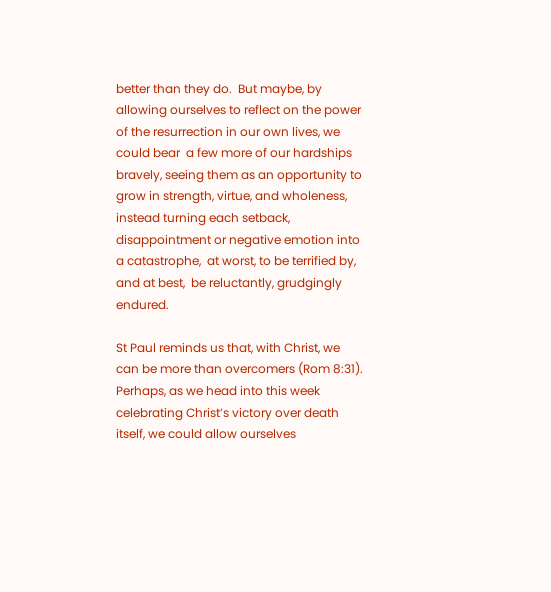better than they do.  But maybe, by allowing ourselves to reflect on the power of the resurrection in our own lives, we could bear  a few more of our hardships bravely, seeing them as an opportunity to grow in strength, virtue, and wholeness, instead turning each setback, disappointment or negative emotion into a catastrophe,  at worst, to be terrified by, and at best,  be reluctantly, grudgingly endured.

St Paul reminds us that, with Christ, we can be more than overcomers (Rom 8:31).  Perhaps, as we head into this week celebrating Christ’s victory over death itself, we could allow ourselves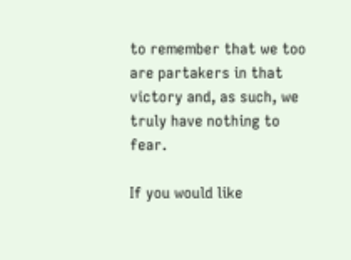to remember that we too  are partakers in that victory and, as such, we truly have nothing to fear.

If you would like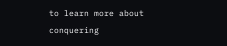to learn more about conquering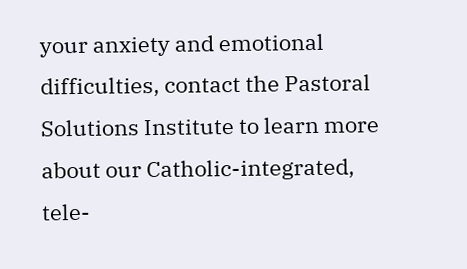your anxiety and emotional difficulties, contact the Pastoral Solutions Institute to learn more about our Catholic-integrated, tele-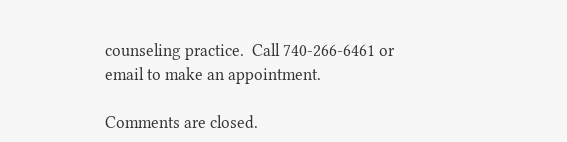counseling practice.  Call 740-266-6461 or email to make an appointment.

Comments are closed.